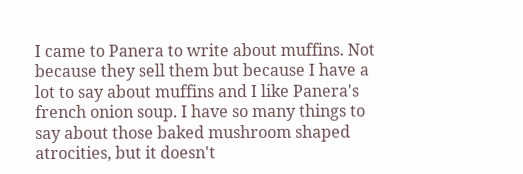I came to Panera to write about muffins. Not because they sell them but because I have a lot to say about muffins and I like Panera's french onion soup. I have so many things to say about those baked mushroom shaped atrocities, but it doesn't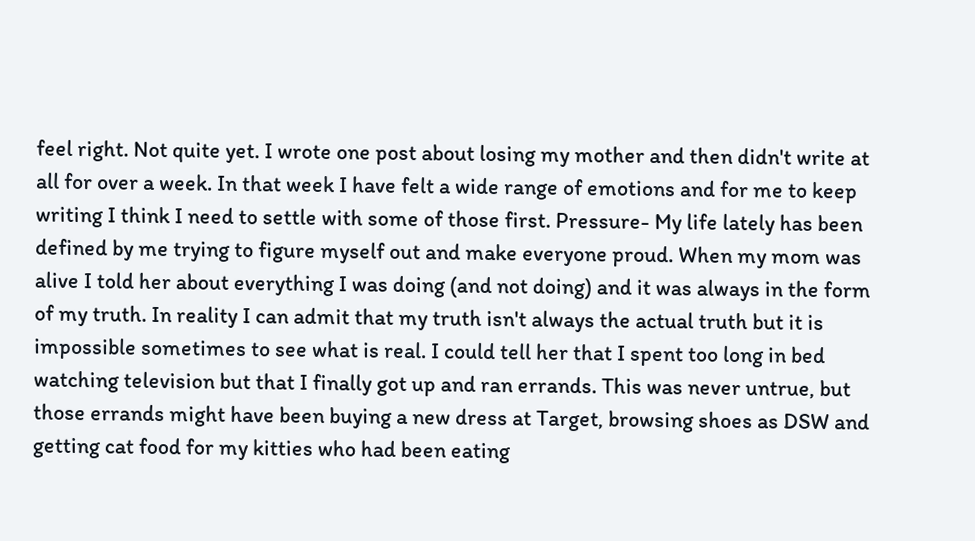feel right. Not quite yet. I wrote one post about losing my mother and then didn't write at all for over a week. In that week I have felt a wide range of emotions and for me to keep writing I think I need to settle with some of those first. Pressure- My life lately has been defined by me trying to figure myself out and make everyone proud. When my mom was alive I told her about everything I was doing (and not doing) and it was always in the form of my truth. In reality I can admit that my truth isn't always the actual truth but it is impossible sometimes to see what is real. I could tell her that I spent too long in bed watching television but that I finally got up and ran errands. This was never untrue, but those errands might have been buying a new dress at Target, browsing shoes as DSW and getting cat food for my kitties who had been eating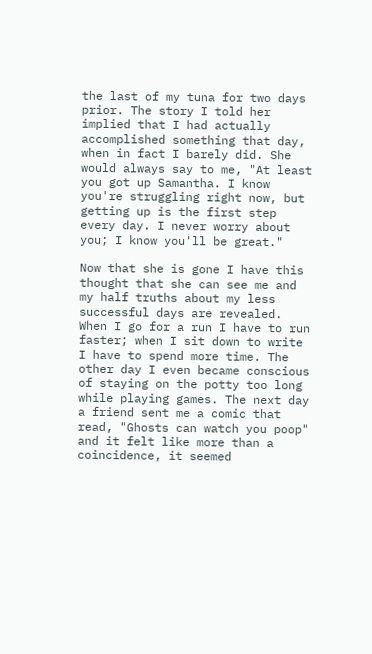the last of my tuna for two days prior. The story I told her implied that I had actually accomplished something that day, when in fact I barely did. She would always say to me, "At least you got up Samantha. I know you're struggling right now, but getting up is the first step every day. I never worry about you; I know you'll be great."

Now that she is gone I have this thought that she can see me and my half truths about my less successful days are revealed. When I go for a run I have to run faster; when I sit down to write I have to spend more time. The other day I even became conscious of staying on the potty too long while playing games. The next day a friend sent me a comic that read, "Ghosts can watch you poop" and it felt like more than a coincidence, it seemed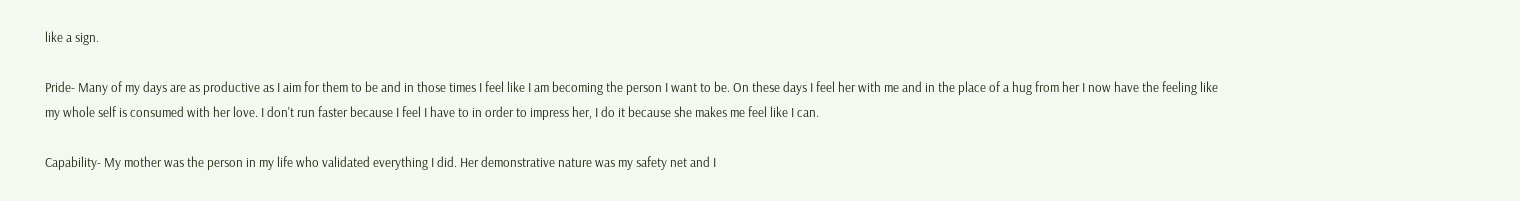like a sign.

Pride- Many of my days are as productive as I aim for them to be and in those times I feel like I am becoming the person I want to be. On these days I feel her with me and in the place of a hug from her I now have the feeling like my whole self is consumed with her love. I don't run faster because I feel I have to in order to impress her, I do it because she makes me feel like I can.

Capability- My mother was the person in my life who validated everything I did. Her demonstrative nature was my safety net and I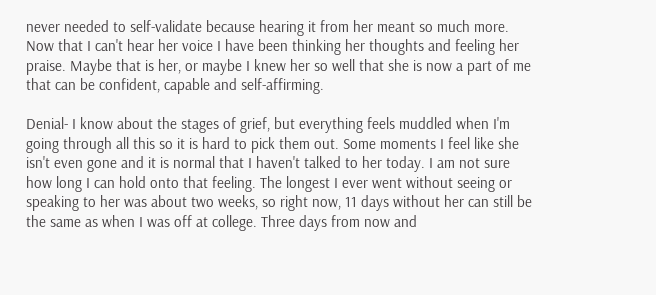never needed to self-validate because hearing it from her meant so much more. Now that I can't hear her voice I have been thinking her thoughts and feeling her praise. Maybe that is her, or maybe I knew her so well that she is now a part of me that can be confident, capable and self-affirming.

Denial- I know about the stages of grief, but everything feels muddled when I'm going through all this so it is hard to pick them out. Some moments I feel like she isn't even gone and it is normal that I haven't talked to her today. I am not sure how long I can hold onto that feeling. The longest I ever went without seeing or speaking to her was about two weeks, so right now, 11 days without her can still be the same as when I was off at college. Three days from now and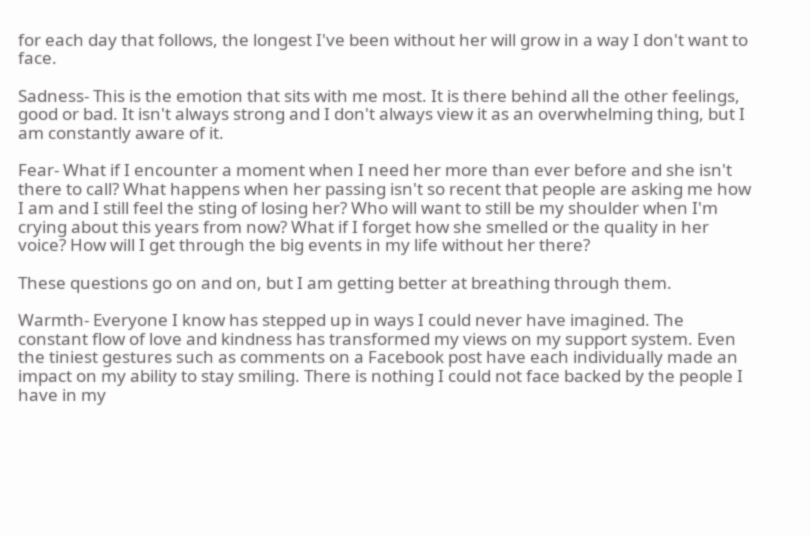for each day that follows, the longest I've been without her will grow in a way I don't want to face.

Sadness- This is the emotion that sits with me most. It is there behind all the other feelings, good or bad. It isn't always strong and I don't always view it as an overwhelming thing, but I am constantly aware of it.

Fear- What if I encounter a moment when I need her more than ever before and she isn't there to call? What happens when her passing isn't so recent that people are asking me how I am and I still feel the sting of losing her? Who will want to still be my shoulder when I'm crying about this years from now? What if I forget how she smelled or the quality in her voice? How will I get through the big events in my life without her there?

These questions go on and on, but I am getting better at breathing through them.

Warmth- Everyone I know has stepped up in ways I could never have imagined. The constant flow of love and kindness has transformed my views on my support system. Even the tiniest gestures such as comments on a Facebook post have each individually made an impact on my ability to stay smiling. There is nothing I could not face backed by the people I have in my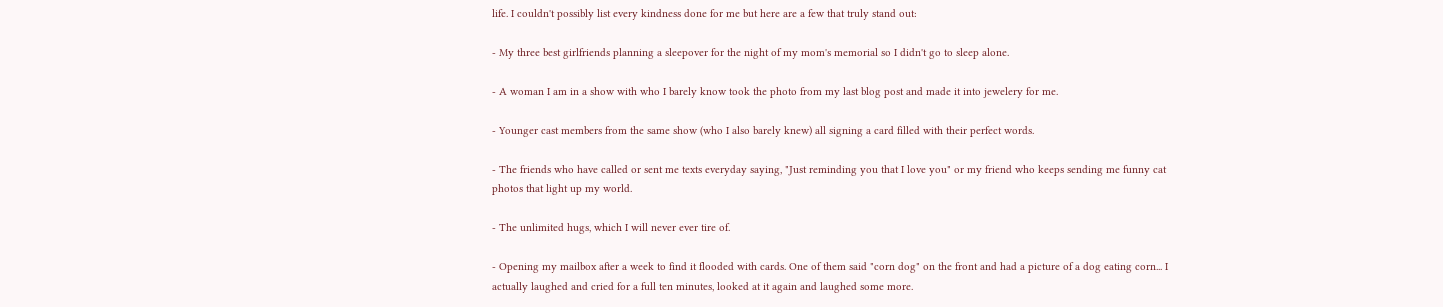life. I couldn't possibly list every kindness done for me but here are a few that truly stand out:

- My three best girlfriends planning a sleepover for the night of my mom's memorial so I didn't go to sleep alone.

- A woman I am in a show with who I barely know took the photo from my last blog post and made it into jewelery for me.

- Younger cast members from the same show (who I also barely knew) all signing a card filled with their perfect words.

- The friends who have called or sent me texts everyday saying, "Just reminding you that I love you" or my friend who keeps sending me funny cat photos that light up my world.

- The unlimited hugs, which I will never ever tire of.

- Opening my mailbox after a week to find it flooded with cards. One of them said "corn dog" on the front and had a picture of a dog eating corn... I actually laughed and cried for a full ten minutes, looked at it again and laughed some more.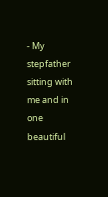- My stepfather sitting with me and in one beautiful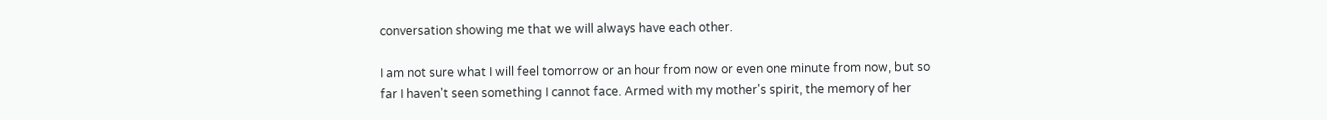conversation showing me that we will always have each other.

I am not sure what I will feel tomorrow or an hour from now or even one minute from now, but so far I haven't seen something I cannot face. Armed with my mother's spirit, the memory of her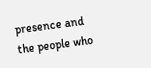presence and the people who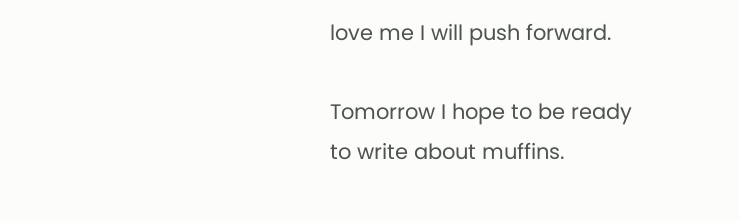love me I will push forward.

Tomorrow I hope to be ready to write about muffins.